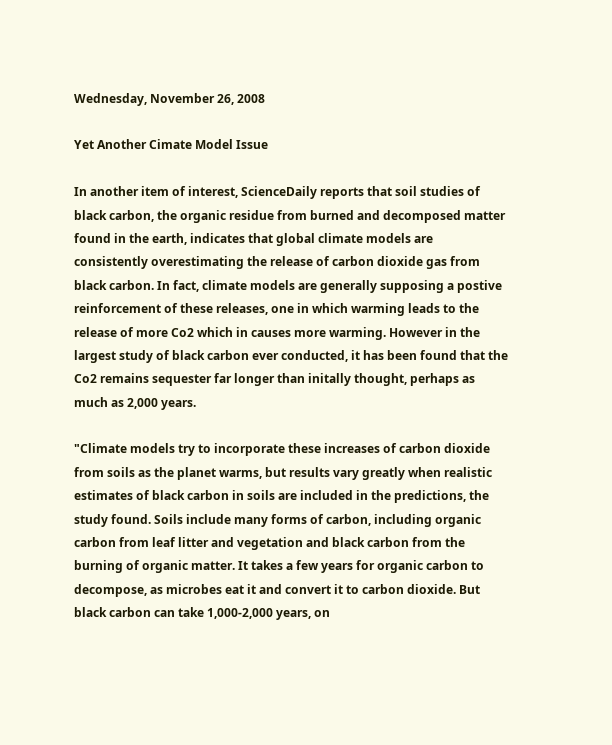Wednesday, November 26, 2008

Yet Another Cimate Model Issue

In another item of interest, ScienceDaily reports that soil studies of black carbon, the organic residue from burned and decomposed matter found in the earth, indicates that global climate models are consistently overestimating the release of carbon dioxide gas from black carbon. In fact, climate models are generally supposing a postive reinforcement of these releases, one in which warming leads to the release of more Co2 which in causes more warming. However in the largest study of black carbon ever conducted, it has been found that the Co2 remains sequester far longer than initally thought, perhaps as much as 2,000 years.

"Climate models try to incorporate these increases of carbon dioxide from soils as the planet warms, but results vary greatly when realistic estimates of black carbon in soils are included in the predictions, the study found. Soils include many forms of carbon, including organic carbon from leaf litter and vegetation and black carbon from the burning of organic matter. It takes a few years for organic carbon to decompose, as microbes eat it and convert it to carbon dioxide. But black carbon can take 1,000-2,000 years, on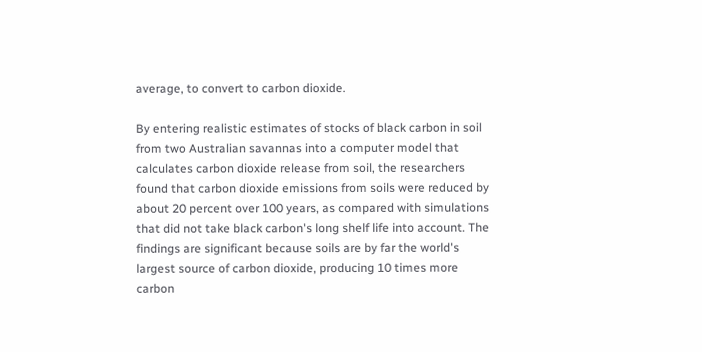average, to convert to carbon dioxide.

By entering realistic estimates of stocks of black carbon in soil from two Australian savannas into a computer model that calculates carbon dioxide release from soil, the researchers found that carbon dioxide emissions from soils were reduced by about 20 percent over 100 years, as compared with simulations that did not take black carbon's long shelf life into account. The findings are significant because soils are by far the world's largest source of carbon dioxide, producing 10 times more carbon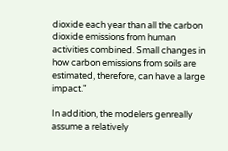dioxide each year than all the carbon dioxide emissions from human activities combined. Small changes in how carbon emissions from soils are estimated, therefore, can have a large impact."

In addition, the modelers genreally assume a relatively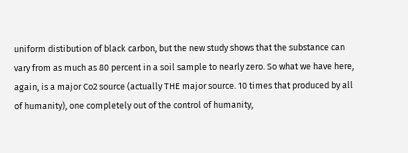uniform distibution of black carbon, but the new study shows that the substance can vary from as much as 80 percent in a soil sample to nearly zero. So what we have here, again, is a major Co2 source (actually THE major source. 10 times that produced by all of humanity), one completely out of the control of humanity,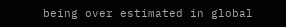being over estimated in global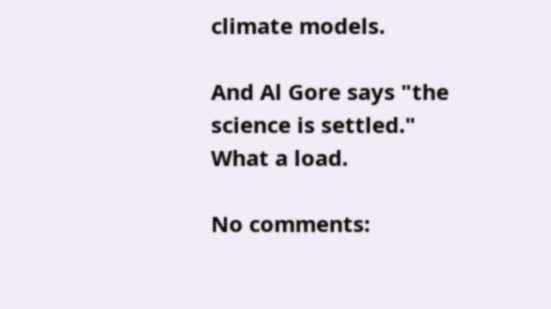climate models.

And Al Gore says "the science is settled." What a load.

No comments: